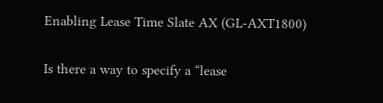Enabling Lease Time Slate AX (GL-AXT1800)

Is there a way to specify a “lease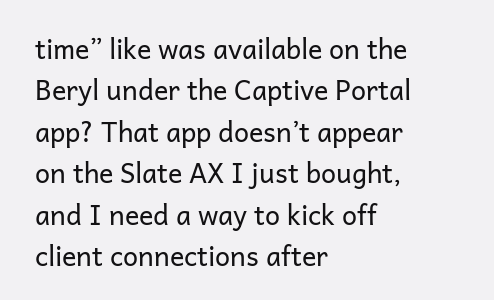time” like was available on the Beryl under the Captive Portal app? That app doesn’t appear on the Slate AX I just bought, and I need a way to kick off client connections after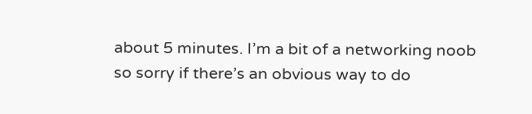about 5 minutes. I’m a bit of a networking noob so sorry if there’s an obvious way to do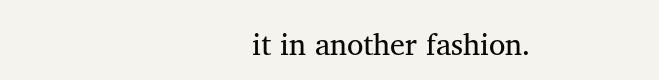it in another fashion.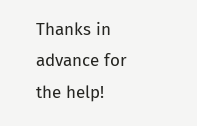Thanks in advance for the help!